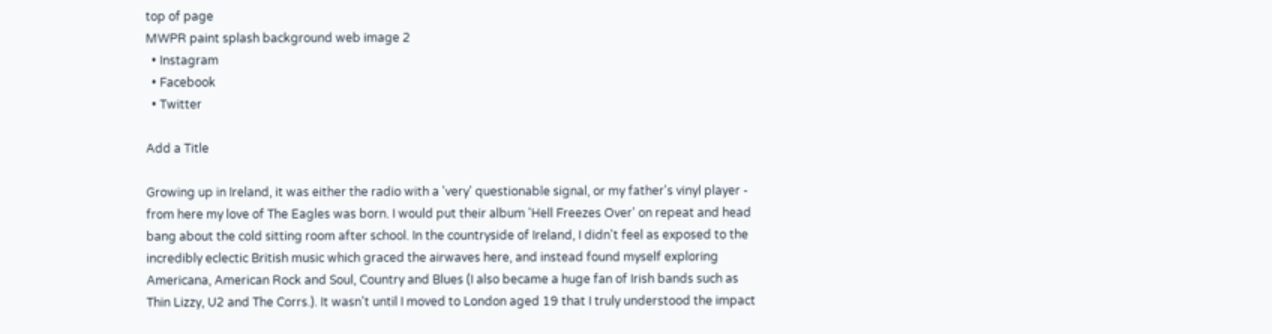top of page
MWPR paint splash background web image 2
  • Instagram
  • Facebook
  • Twitter

Add a Title

Growing up in Ireland, it was either the radio with a 'very' questionable signal, or my father's vinyl player - from here my love of The Eagles was born. I would put their album 'Hell Freezes Over' on repeat and head bang about the cold sitting room after school. In the countryside of Ireland, I didn't feel as exposed to the incredibly eclectic British music which graced the airwaves here, and instead found myself exploring Americana, American Rock and Soul, Country and Blues (I also became a huge fan of Irish bands such as Thin Lizzy, U2 and The Corrs.). It wasn't until I moved to London aged 19 that I truly understood the impact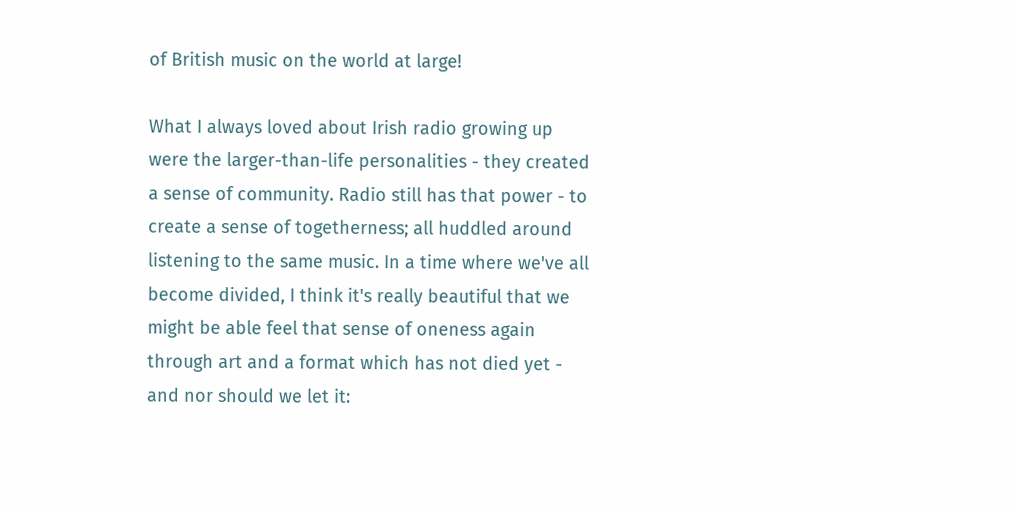of British music on the world at large!

What I always loved about Irish radio growing up were the larger-than-life personalities - they created a sense of community. Radio still has that power - to create a sense of togetherness; all huddled around listening to the same music. In a time where we've all become divided, I think it's really beautiful that we might be able feel that sense of oneness again through art and a format which has not died yet - and nor should we let it: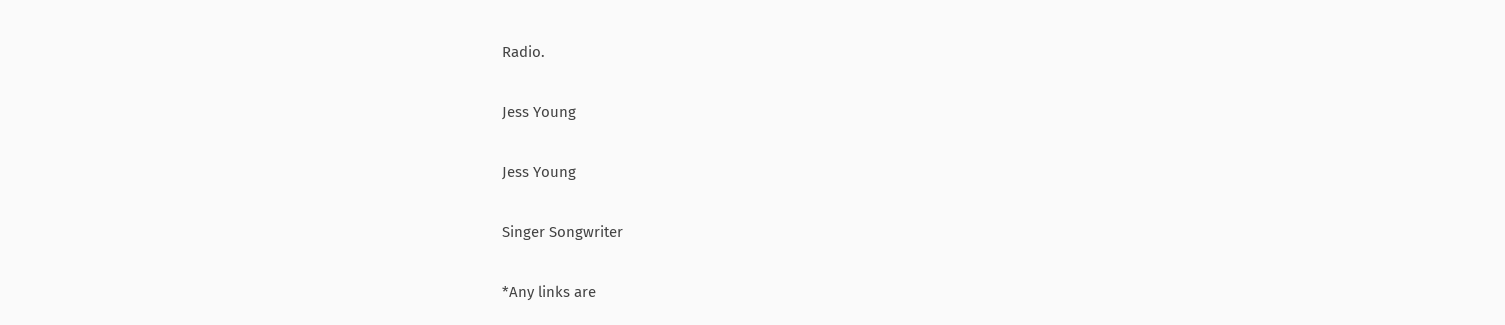Radio.

Jess Young

Jess Young

Singer Songwriter

*Any links are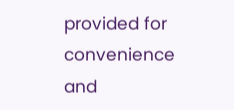provided for convenience and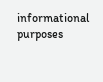informational purposes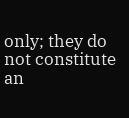only; they do not constitute an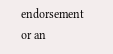endorsement or an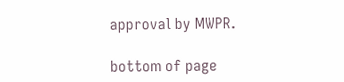approval by MWPR.

bottom of page